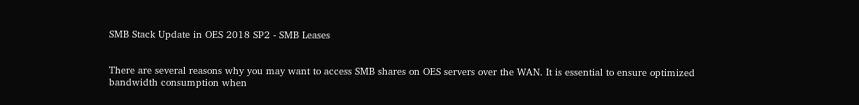SMB Stack Update in OES 2018 SP2 - SMB Leases


There are several reasons why you may want to access SMB shares on OES servers over the WAN. It is essential to ensure optimized bandwidth consumption when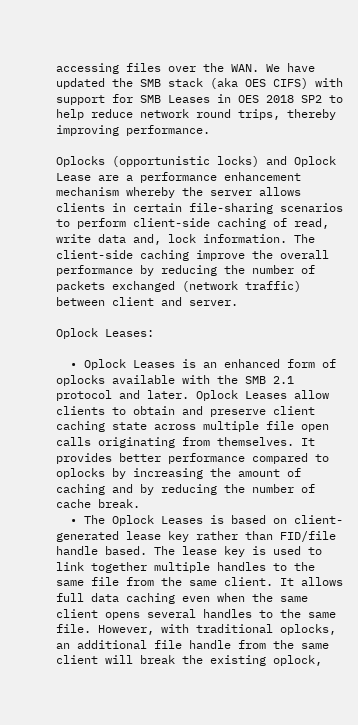accessing files over the WAN. We have updated the SMB stack (aka OES CIFS) with support for SMB Leases in OES 2018 SP2 to help reduce network round trips, thereby improving performance.

Oplocks (opportunistic locks) and Oplock Lease are a performance enhancement mechanism whereby the server allows clients in certain file-sharing scenarios to perform client-side caching of read, write data and, lock information. The client-side caching improve the overall performance by reducing the number of packets exchanged (network traffic) between client and server.

Oplock Leases:

  • Oplock Leases is an enhanced form of oplocks available with the SMB 2.1 protocol and later. Oplock Leases allow clients to obtain and preserve client caching state across multiple file open calls originating from themselves. It provides better performance compared to oplocks by increasing the amount of caching and by reducing the number of cache break.
  • The Oplock Leases is based on client-generated lease key rather than FID/file handle based. The lease key is used to link together multiple handles to the same file from the same client. It allows full data caching even when the same client opens several handles to the same file. However, with traditional oplocks, an additional file handle from the same client will break the existing oplock,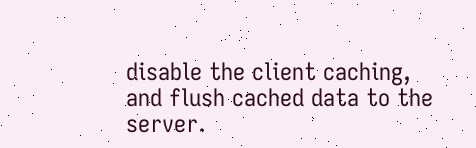disable the client caching, and flush cached data to the server.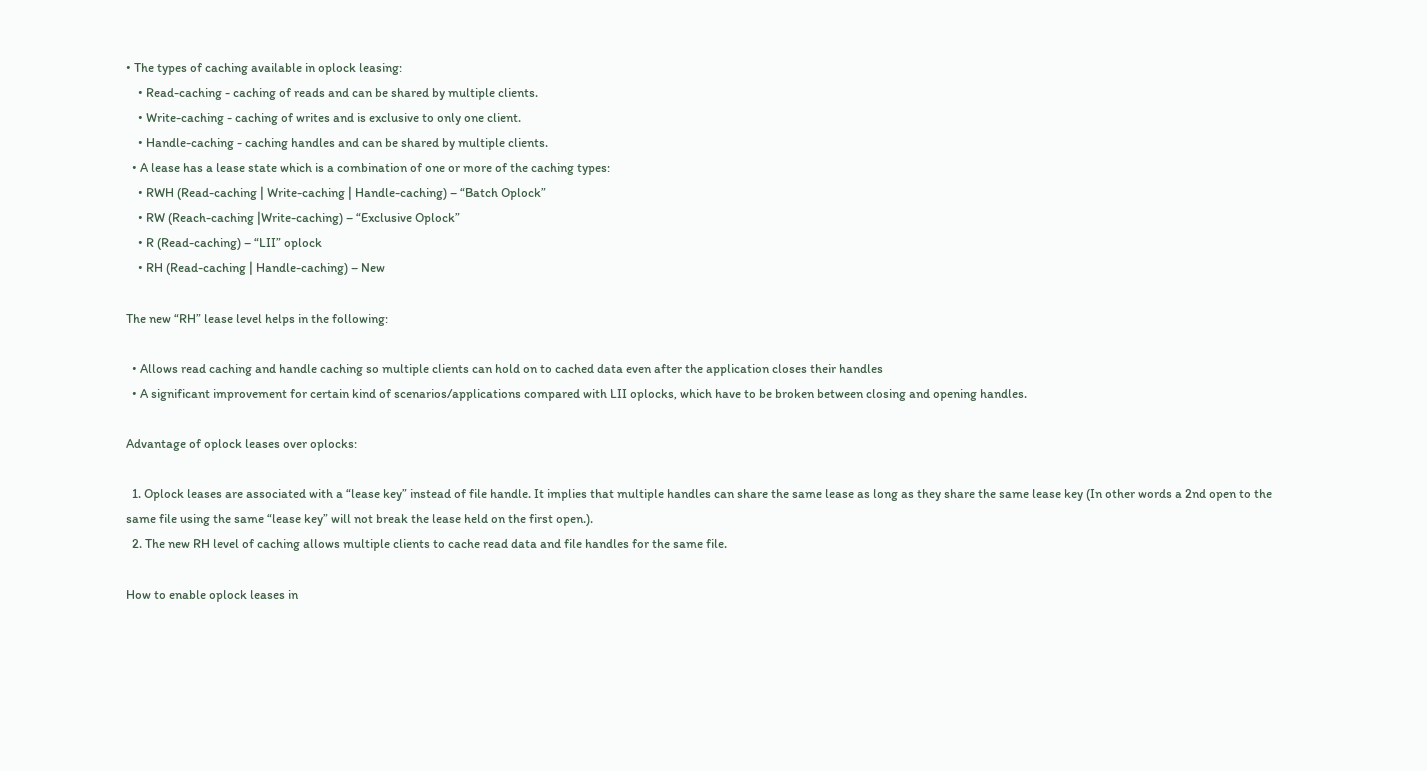• The types of caching available in oplock leasing:
    • Read-caching - caching of reads and can be shared by multiple clients.
    • Write-caching - caching of writes and is exclusive to only one client.
    • Handle-caching - caching handles and can be shared by multiple clients.
  • A lease has a lease state which is a combination of one or more of the caching types:
    • RWH (Read-caching | Write-caching | Handle-caching) – “Batch Oplock”
    • RW (Reach-caching |Write-caching) – “Exclusive Oplock”
    • R (Read-caching) – “LII” oplock
    • RH (Read-caching | Handle-caching) – New

The new “RH” lease level helps in the following:

  • Allows read caching and handle caching so multiple clients can hold on to cached data even after the application closes their handles
  • A significant improvement for certain kind of scenarios/applications compared with LII oplocks, which have to be broken between closing and opening handles.

Advantage of oplock leases over oplocks:

  1. Oplock leases are associated with a “lease key” instead of file handle. It implies that multiple handles can share the same lease as long as they share the same lease key (In other words a 2nd open to the same file using the same “lease key” will not break the lease held on the first open.).
  2. The new RH level of caching allows multiple clients to cache read data and file handles for the same file.

How to enable oplock leases in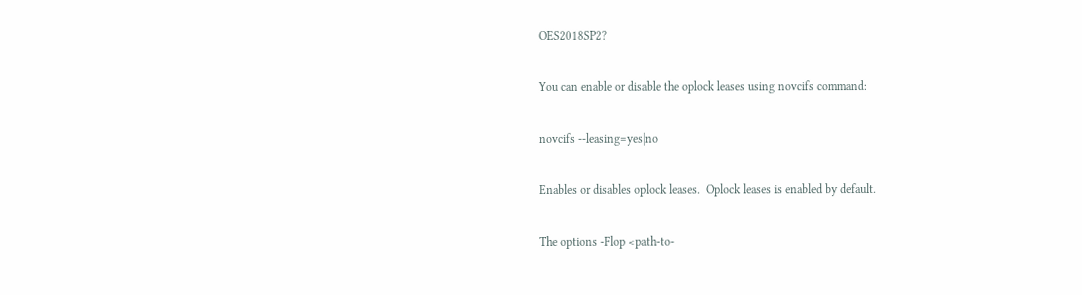OES2018SP2?

You can enable or disable the oplock leases using novcifs command:

novcifs --leasing=yes|no

Enables or disables oplock leases.  Oplock leases is enabled by default.

The options -Flop <path-to-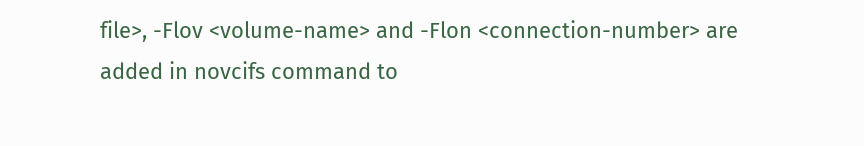file>, -Flov <volume-name> and -Flon <connection-number> are added in novcifs command to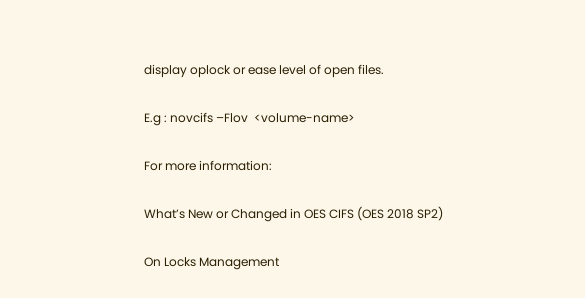display oplock or ease level of open files.

E.g : novcifs –Flov  <volume-name>

For more information:

What’s New or Changed in OES CIFS (OES 2018 SP2)

On Locks Management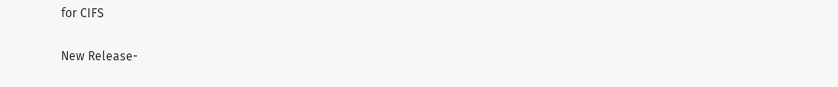for CIFS


New Release-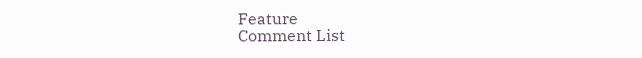Feature
Comment List